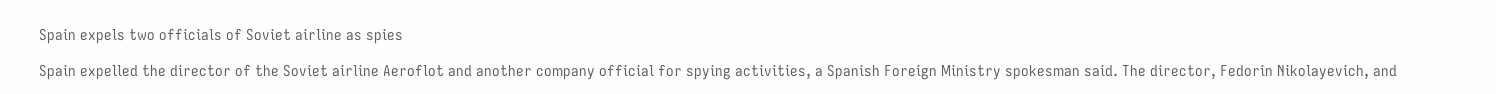Spain expels two officials of Soviet airline as spies

Spain expelled the director of the Soviet airline Aeroflot and another company official for spying activities, a Spanish Foreign Ministry spokesman said. The director, Fedorin Nikolayevich, and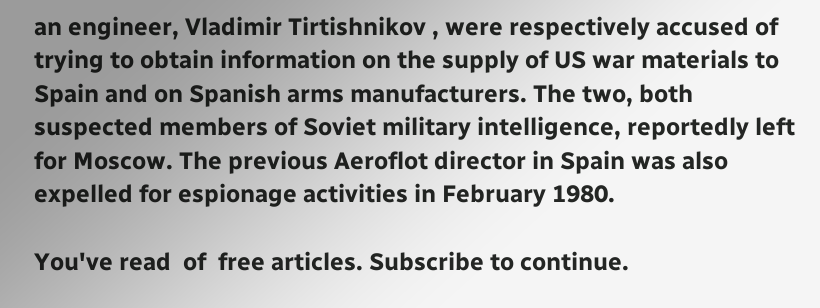an engineer, Vladimir Tirtishnikov , were respectively accused of trying to obtain information on the supply of US war materials to Spain and on Spanish arms manufacturers. The two, both suspected members of Soviet military intelligence, reportedly left for Moscow. The previous Aeroflot director in Spain was also expelled for espionage activities in February 1980.

You've read  of  free articles. Subscribe to continue.